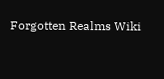Forgotten Realms Wiki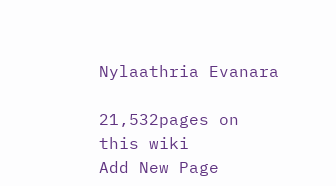Nylaathria Evanara

21,532pages on
this wiki
Add New Page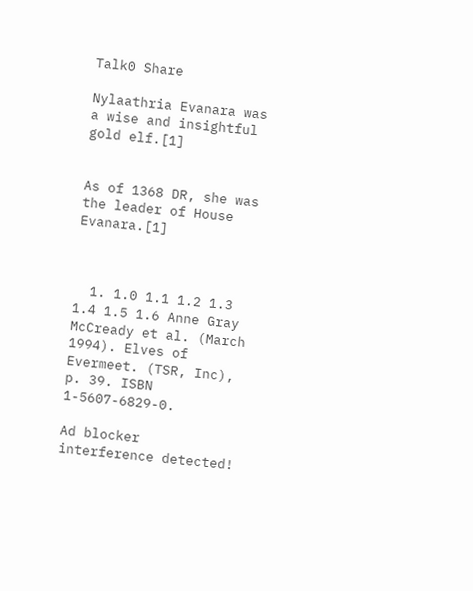Talk0 Share

Nylaathria Evanara was a wise and insightful gold elf.[1]


As of 1368 DR, she was the leader of House Evanara.[1]



  1. 1.0 1.1 1.2 1.3 1.4 1.5 1.6 Anne Gray McCready et al. (March 1994). Elves of Evermeet. (TSR, Inc), p. 39. ISBN 1-5607-6829-0.

Ad blocker interference detected!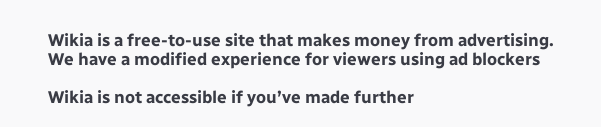Wikia is a free-to-use site that makes money from advertising. We have a modified experience for viewers using ad blockers

Wikia is not accessible if you’ve made further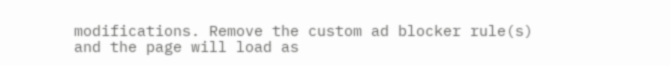modifications. Remove the custom ad blocker rule(s) and the page will load as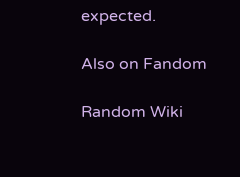expected.

Also on Fandom

Random Wiki